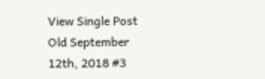View Single Post
Old September 12th, 2018 #3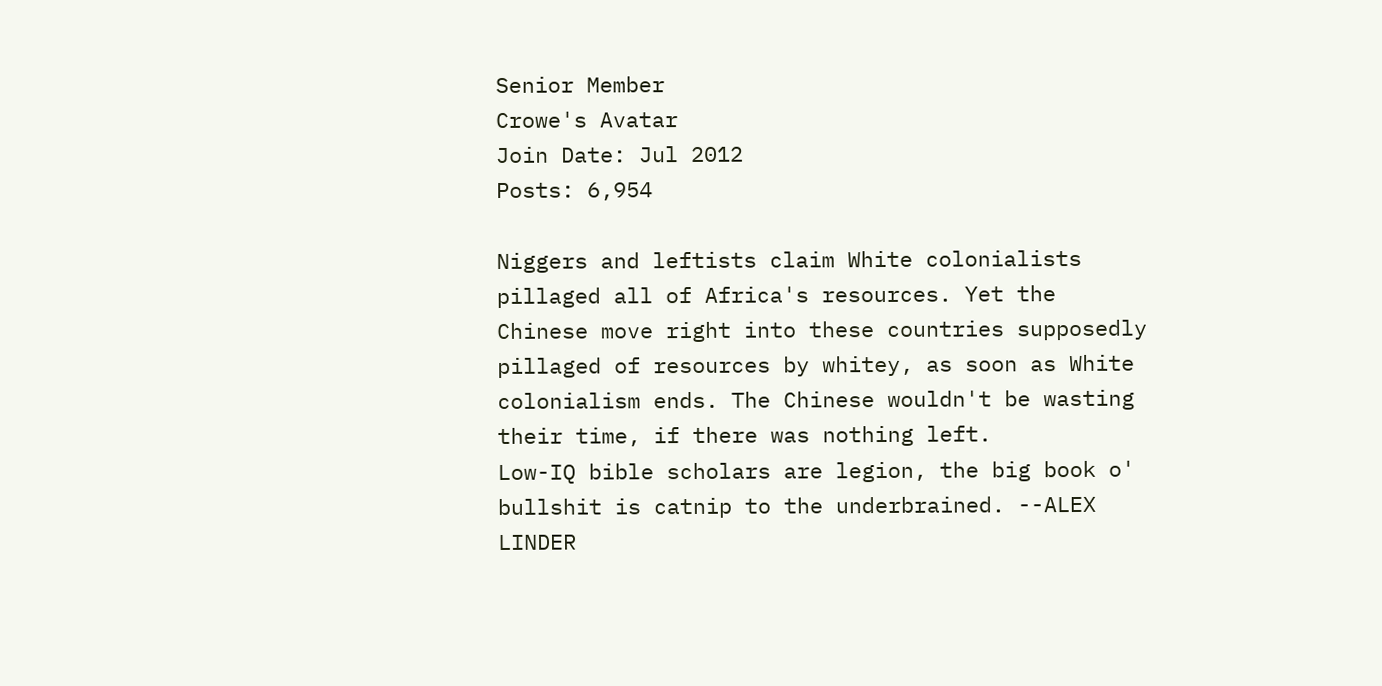Senior Member
Crowe's Avatar
Join Date: Jul 2012
Posts: 6,954

Niggers and leftists claim White colonialists pillaged all of Africa's resources. Yet the Chinese move right into these countries supposedly pillaged of resources by whitey, as soon as White colonialism ends. The Chinese wouldn't be wasting their time, if there was nothing left.
Low-IQ bible scholars are legion, the big book o' bullshit is catnip to the underbrained. --ALEX LINDER